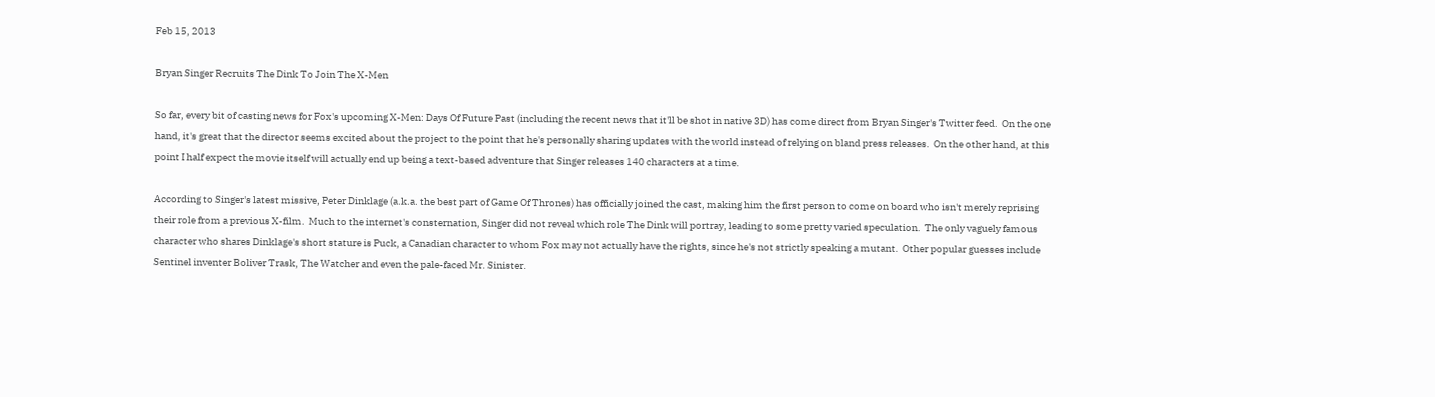Feb 15, 2013

Bryan Singer Recruits The Dink To Join The X-Men

So far, every bit of casting news for Fox's upcoming X-Men: Days Of Future Past (including the recent news that it'll be shot in native 3D) has come direct from Bryan Singer's Twitter feed.  On the one hand, it's great that the director seems excited about the project to the point that he's personally sharing updates with the world instead of relying on bland press releases.  On the other hand, at this point I half expect the movie itself will actually end up being a text-based adventure that Singer releases 140 characters at a time.

According to Singer's latest missive, Peter Dinklage (a.k.a. the best part of Game Of Thrones) has officially joined the cast, making him the first person to come on board who isn't merely reprising their role from a previous X-film.  Much to the internet's consternation, Singer did not reveal which role The Dink will portray, leading to some pretty varied speculation.  The only vaguely famous character who shares Dinklage's short stature is Puck, a Canadian character to whom Fox may not actually have the rights, since he's not strictly speaking a mutant.  Other popular guesses include Sentinel inventer Boliver Trask, The Watcher and even the pale-faced Mr. Sinister.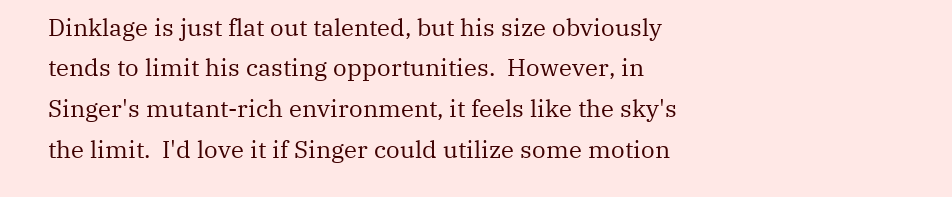Dinklage is just flat out talented, but his size obviously tends to limit his casting opportunities.  However, in Singer's mutant-rich environment, it feels like the sky's the limit.  I'd love it if Singer could utilize some motion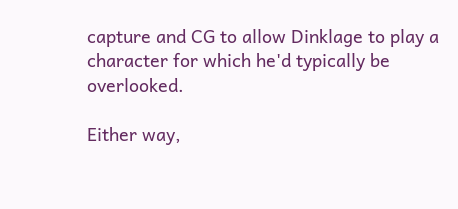capture and CG to allow Dinklage to play a character for which he'd typically be overlooked.

Either way,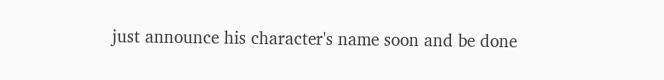just announce his character's name soon and be done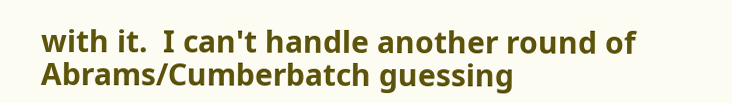with it.  I can't handle another round of Abrams/Cumberbatch guessing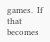games.  If that becomes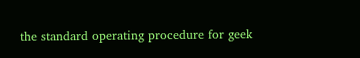the standard operating procedure for geek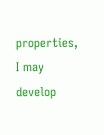properties, I may develop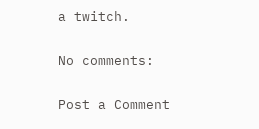a twitch.

No comments:

Post a Comment